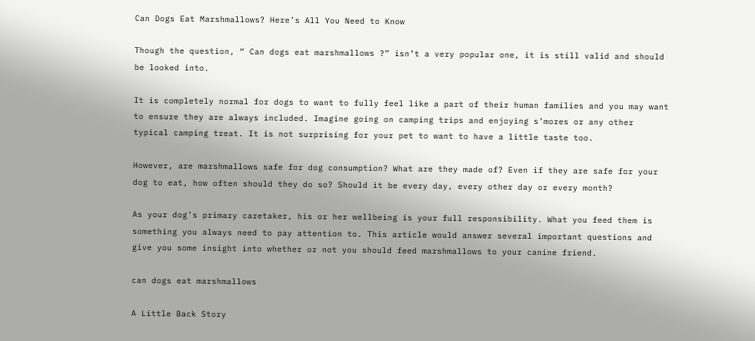Can Dogs Eat Marshmallows? Here’s All You Need to Know

Though the question, “ Can dogs eat marshmallows ?” isn’t a very popular one, it is still valid and should be looked into.

It is completely normal for dogs to want to fully feel like a part of their human families and you may want to ensure they are always included. Imagine going on camping trips and enjoying s’mores or any other typical camping treat. It is not surprising for your pet to want to have a little taste too.

However, are marshmallows safe for dog consumption? What are they made of? Even if they are safe for your dog to eat, how often should they do so? Should it be every day, every other day or every month?

As your dog’s primary caretaker, his or her wellbeing is your full responsibility. What you feed them is something you always need to pay attention to. This article would answer several important questions and give you some insight into whether or not you should feed marshmallows to your canine friend.

can dogs eat marshmallows

A Little Back Story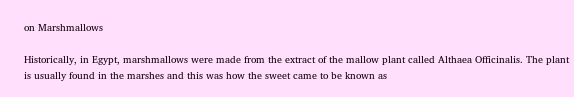on Marshmallows

Historically, in Egypt, marshmallows were made from the extract of the mallow plant called Althaea Officinalis. The plant is usually found in the marshes and this was how the sweet came to be known as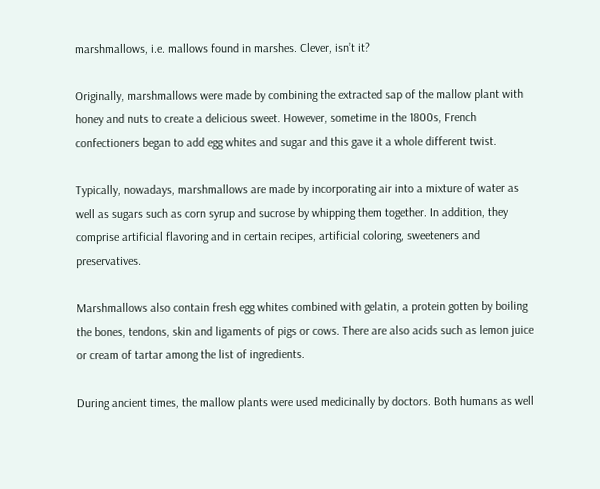marshmallows, i.e. mallows found in marshes. Clever, isn’t it?

Originally, marshmallows were made by combining the extracted sap of the mallow plant with honey and nuts to create a delicious sweet. However, sometime in the 1800s, French confectioners began to add egg whites and sugar and this gave it a whole different twist.

Typically, nowadays, marshmallows are made by incorporating air into a mixture of water as well as sugars such as corn syrup and sucrose by whipping them together. In addition, they comprise artificial flavoring and in certain recipes, artificial coloring, sweeteners and preservatives.

Marshmallows also contain fresh egg whites combined with gelatin, a protein gotten by boiling the bones, tendons, skin and ligaments of pigs or cows. There are also acids such as lemon juice or cream of tartar among the list of ingredients.

During ancient times, the mallow plants were used medicinally by doctors. Both humans as well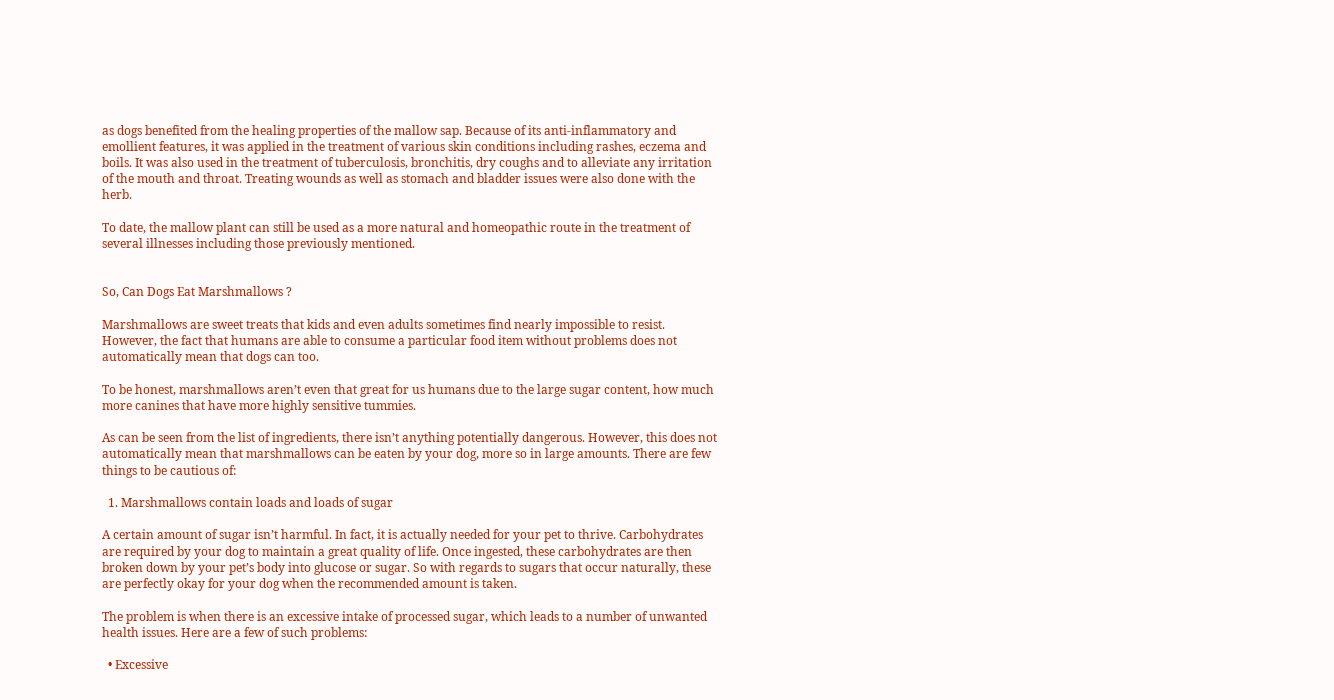as dogs benefited from the healing properties of the mallow sap. Because of its anti-inflammatory and emollient features, it was applied in the treatment of various skin conditions including rashes, eczema and boils. It was also used in the treatment of tuberculosis, bronchitis, dry coughs and to alleviate any irritation of the mouth and throat. Treating wounds as well as stomach and bladder issues were also done with the herb.

To date, the mallow plant can still be used as a more natural and homeopathic route in the treatment of several illnesses including those previously mentioned.


So, Can Dogs Eat Marshmallows ?

Marshmallows are sweet treats that kids and even adults sometimes find nearly impossible to resist. However, the fact that humans are able to consume a particular food item without problems does not automatically mean that dogs can too.

To be honest, marshmallows aren’t even that great for us humans due to the large sugar content, how much more canines that have more highly sensitive tummies.

As can be seen from the list of ingredients, there isn’t anything potentially dangerous. However, this does not automatically mean that marshmallows can be eaten by your dog, more so in large amounts. There are few things to be cautious of:

  1. Marshmallows contain loads and loads of sugar

A certain amount of sugar isn’t harmful. In fact, it is actually needed for your pet to thrive. Carbohydrates are required by your dog to maintain a great quality of life. Once ingested, these carbohydrates are then broken down by your pet’s body into glucose or sugar. So with regards to sugars that occur naturally, these are perfectly okay for your dog when the recommended amount is taken.

The problem is when there is an excessive intake of processed sugar, which leads to a number of unwanted health issues. Here are a few of such problems:

  • Excessive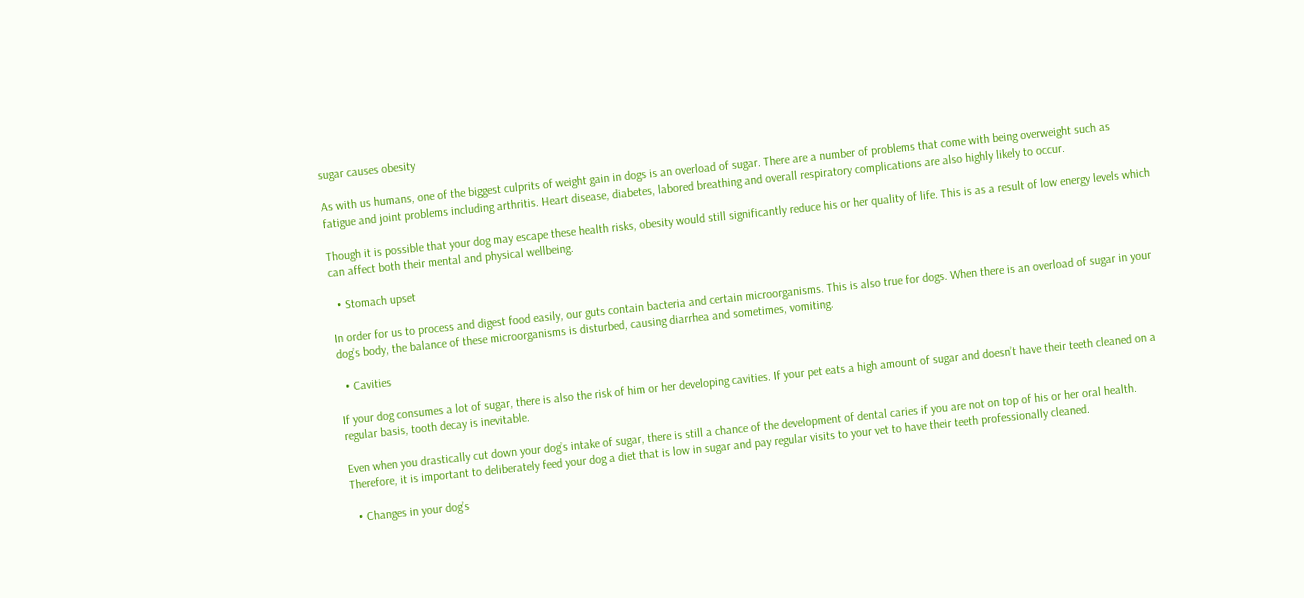sugar causes obesity

As with us humans, one of the biggest culprits of weight gain in dogs is an overload of sugar. There are a number of problems that come with being overweight such as fatigue and joint problems including arthritis. Heart disease, diabetes, labored breathing and overall respiratory complications are also highly likely to occur.

Though it is possible that your dog may escape these health risks, obesity would still significantly reduce his or her quality of life. This is as a result of low energy levels which can affect both their mental and physical wellbeing.

  • Stomach upset

In order for us to process and digest food easily, our guts contain bacteria and certain microorganisms. This is also true for dogs. When there is an overload of sugar in your dog’s body, the balance of these microorganisms is disturbed, causing diarrhea and sometimes, vomiting.

  • Cavities

If your dog consumes a lot of sugar, there is also the risk of him or her developing cavities. If your pet eats a high amount of sugar and doesn’t have their teeth cleaned on a regular basis, tooth decay is inevitable.

Even when you drastically cut down your dog’s intake of sugar, there is still a chance of the development of dental caries if you are not on top of his or her oral health. Therefore, it is important to deliberately feed your dog a diet that is low in sugar and pay regular visits to your vet to have their teeth professionally cleaned.

  • Changes in your dog’s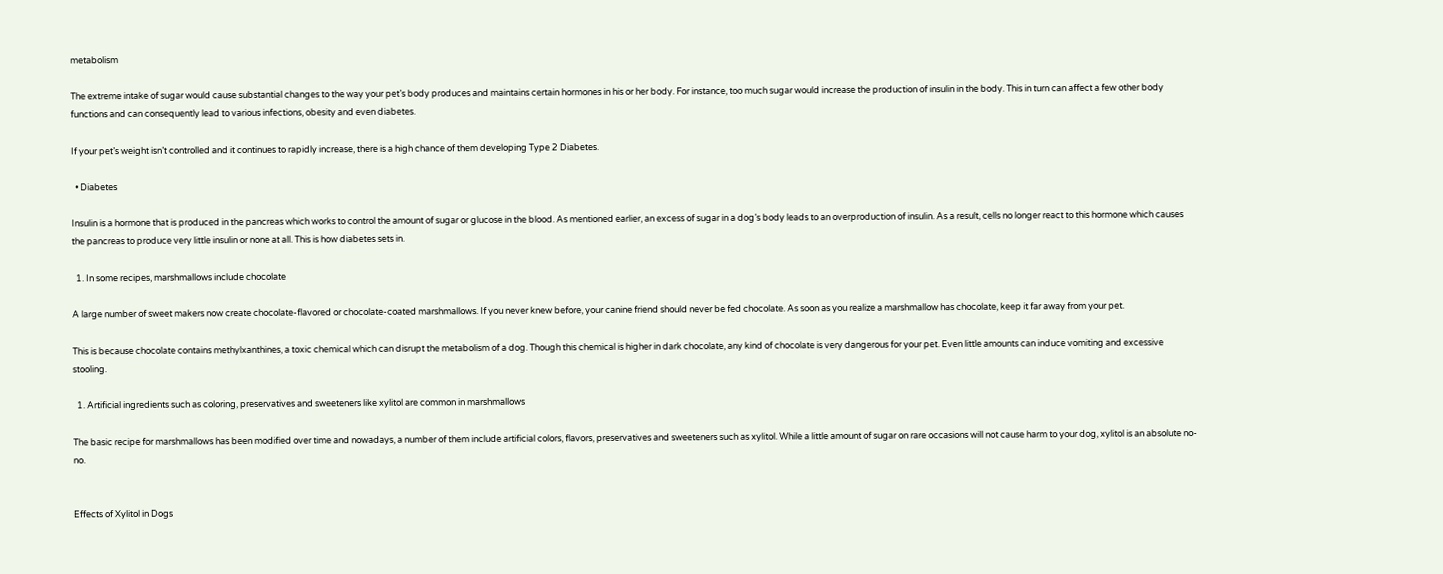metabolism

The extreme intake of sugar would cause substantial changes to the way your pet’s body produces and maintains certain hormones in his or her body. For instance, too much sugar would increase the production of insulin in the body. This in turn can affect a few other body functions and can consequently lead to various infections, obesity and even diabetes.

If your pet’s weight isn’t controlled and it continues to rapidly increase, there is a high chance of them developing Type 2 Diabetes.

  • Diabetes

Insulin is a hormone that is produced in the pancreas which works to control the amount of sugar or glucose in the blood. As mentioned earlier, an excess of sugar in a dog’s body leads to an overproduction of insulin. As a result, cells no longer react to this hormone which causes the pancreas to produce very little insulin or none at all. This is how diabetes sets in.

  1. In some recipes, marshmallows include chocolate

A large number of sweet makers now create chocolate-flavored or chocolate-coated marshmallows. If you never knew before, your canine friend should never be fed chocolate. As soon as you realize a marshmallow has chocolate, keep it far away from your pet.

This is because chocolate contains methylxanthines, a toxic chemical which can disrupt the metabolism of a dog. Though this chemical is higher in dark chocolate, any kind of chocolate is very dangerous for your pet. Even little amounts can induce vomiting and excessive stooling.

  1. Artificial ingredients such as coloring, preservatives and sweeteners like xylitol are common in marshmallows

The basic recipe for marshmallows has been modified over time and nowadays, a number of them include artificial colors, flavors, preservatives and sweeteners such as xylitol. While a little amount of sugar on rare occasions will not cause harm to your dog, xylitol is an absolute no-no.


Effects of Xylitol in Dogs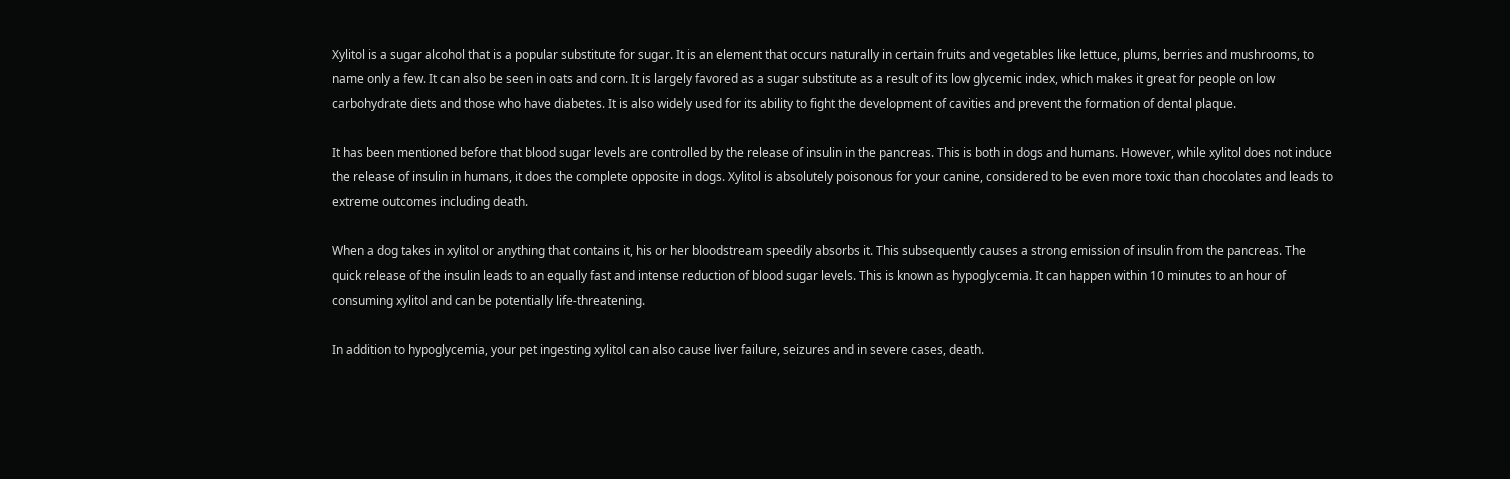Xylitol is a sugar alcohol that is a popular substitute for sugar. It is an element that occurs naturally in certain fruits and vegetables like lettuce, plums, berries and mushrooms, to name only a few. It can also be seen in oats and corn. It is largely favored as a sugar substitute as a result of its low glycemic index, which makes it great for people on low carbohydrate diets and those who have diabetes. It is also widely used for its ability to fight the development of cavities and prevent the formation of dental plaque.

It has been mentioned before that blood sugar levels are controlled by the release of insulin in the pancreas. This is both in dogs and humans. However, while xylitol does not induce the release of insulin in humans, it does the complete opposite in dogs. Xylitol is absolutely poisonous for your canine, considered to be even more toxic than chocolates and leads to extreme outcomes including death.

When a dog takes in xylitol or anything that contains it, his or her bloodstream speedily absorbs it. This subsequently causes a strong emission of insulin from the pancreas. The quick release of the insulin leads to an equally fast and intense reduction of blood sugar levels. This is known as hypoglycemia. It can happen within 10 minutes to an hour of consuming xylitol and can be potentially life-threatening.

In addition to hypoglycemia, your pet ingesting xylitol can also cause liver failure, seizures and in severe cases, death.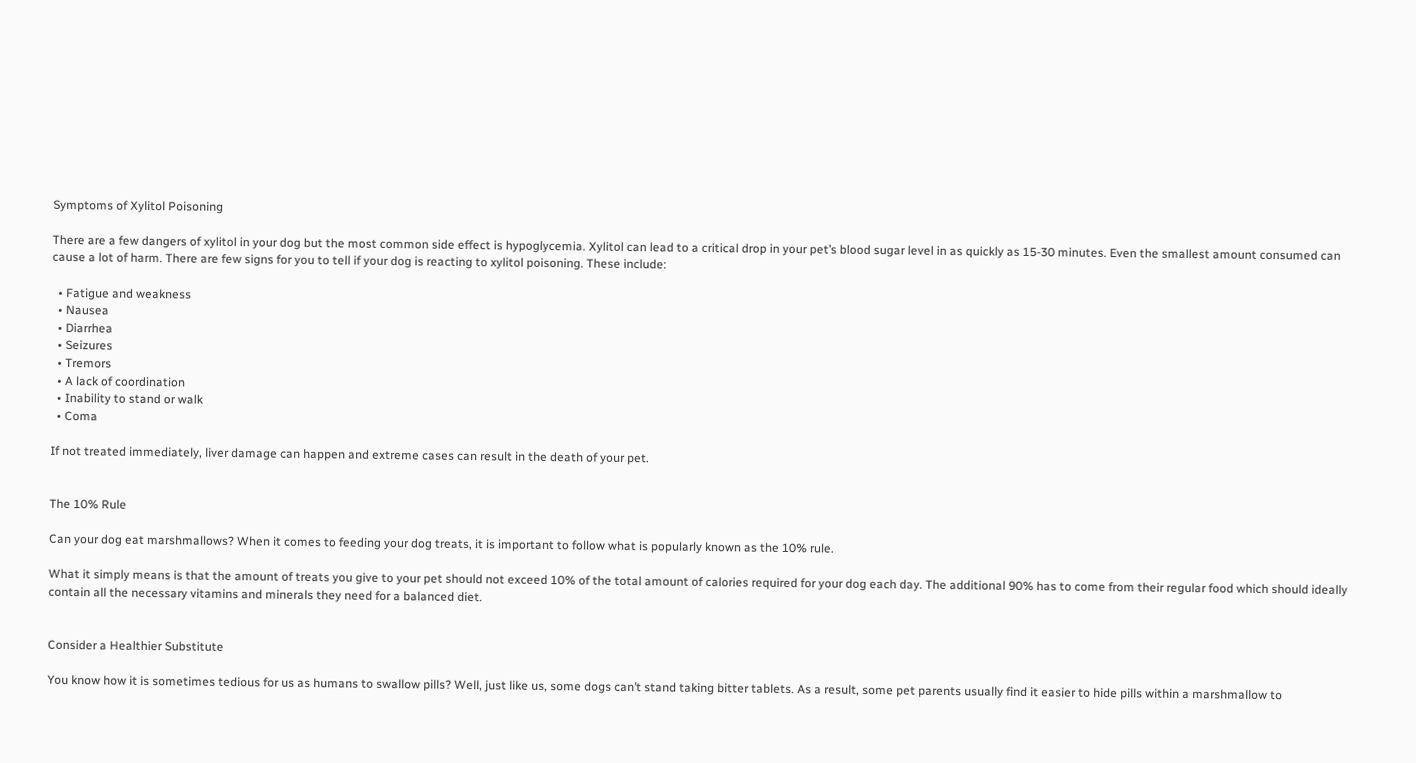Symptoms of Xylitol Poisoning

There are a few dangers of xylitol in your dog but the most common side effect is hypoglycemia. Xylitol can lead to a critical drop in your pet’s blood sugar level in as quickly as 15-30 minutes. Even the smallest amount consumed can cause a lot of harm. There are few signs for you to tell if your dog is reacting to xylitol poisoning. These include:

  • Fatigue and weakness
  • Nausea
  • Diarrhea
  • Seizures
  • Tremors
  • A lack of coordination
  • Inability to stand or walk
  • Coma

If not treated immediately, liver damage can happen and extreme cases can result in the death of your pet.


The 10% Rule

Can your dog eat marshmallows? When it comes to feeding your dog treats, it is important to follow what is popularly known as the 10% rule.

What it simply means is that the amount of treats you give to your pet should not exceed 10% of the total amount of calories required for your dog each day. The additional 90% has to come from their regular food which should ideally contain all the necessary vitamins and minerals they need for a balanced diet.


Consider a Healthier Substitute

You know how it is sometimes tedious for us as humans to swallow pills? Well, just like us, some dogs can’t stand taking bitter tablets. As a result, some pet parents usually find it easier to hide pills within a marshmallow to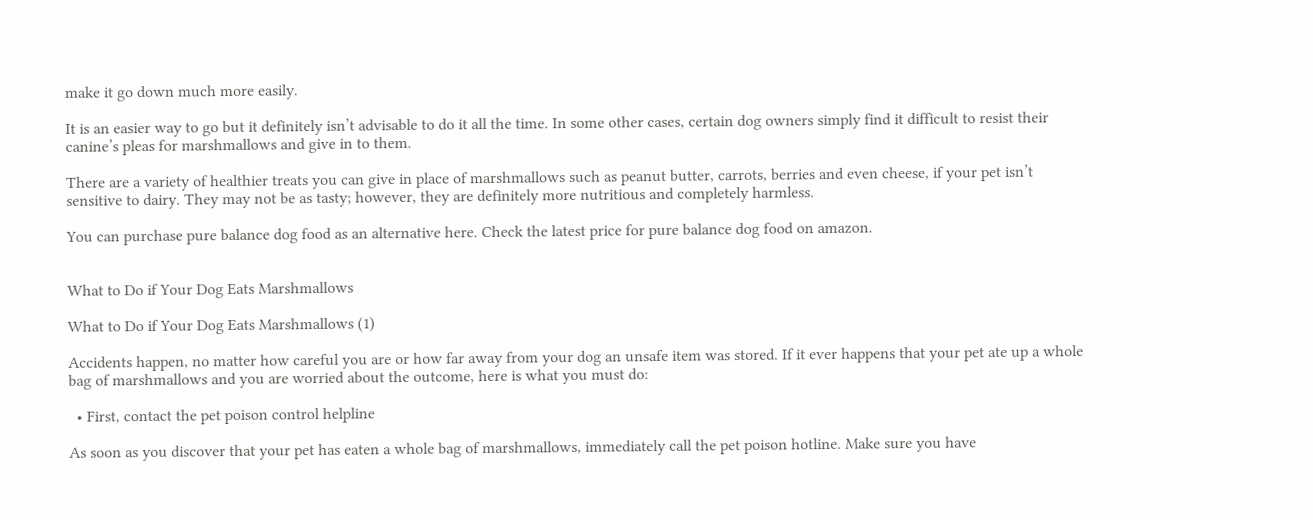make it go down much more easily.

It is an easier way to go but it definitely isn’t advisable to do it all the time. In some other cases, certain dog owners simply find it difficult to resist their canine’s pleas for marshmallows and give in to them.

There are a variety of healthier treats you can give in place of marshmallows such as peanut butter, carrots, berries and even cheese, if your pet isn’t sensitive to dairy. They may not be as tasty; however, they are definitely more nutritious and completely harmless.

You can purchase pure balance dog food as an alternative here. Check the latest price for pure balance dog food on amazon.


What to Do if Your Dog Eats Marshmallows

What to Do if Your Dog Eats Marshmallows (1)

Accidents happen, no matter how careful you are or how far away from your dog an unsafe item was stored. If it ever happens that your pet ate up a whole bag of marshmallows and you are worried about the outcome, here is what you must do:

  • First, contact the pet poison control helpline

As soon as you discover that your pet has eaten a whole bag of marshmallows, immediately call the pet poison hotline. Make sure you have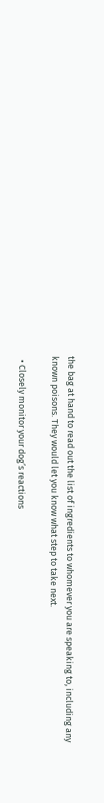the bag at hand to read out the list of ingredients to whomever you are speaking to, including any known poisons. They would let you know what step to take next.

  • Closely monitor your dog’s reactions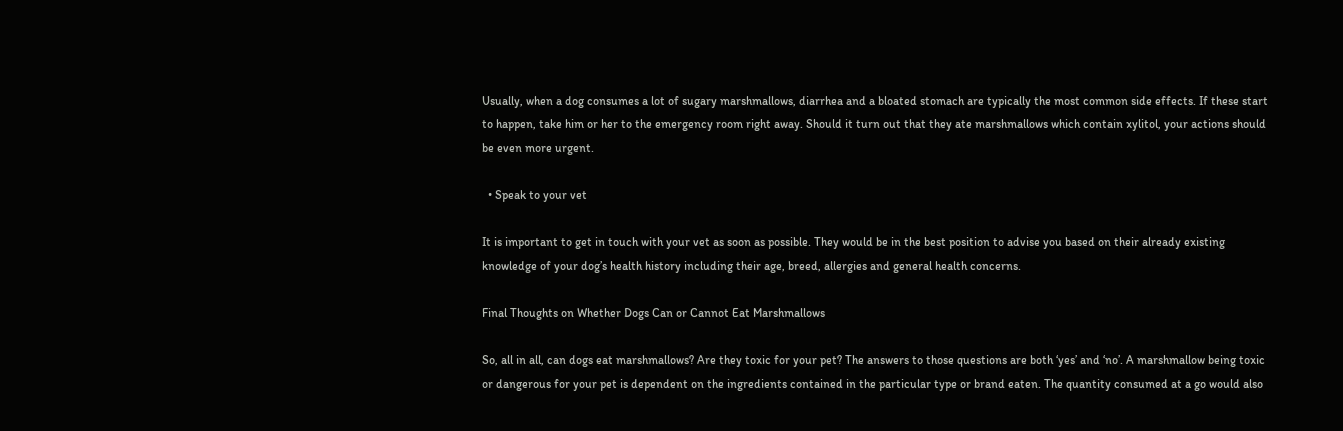Usually, when a dog consumes a lot of sugary marshmallows, diarrhea and a bloated stomach are typically the most common side effects. If these start to happen, take him or her to the emergency room right away. Should it turn out that they ate marshmallows which contain xylitol, your actions should be even more urgent.

  • Speak to your vet

It is important to get in touch with your vet as soon as possible. They would be in the best position to advise you based on their already existing knowledge of your dog’s health history including their age, breed, allergies and general health concerns.

Final Thoughts on Whether Dogs Can or Cannot Eat Marshmallows

So, all in all, can dogs eat marshmallows? Are they toxic for your pet? The answers to those questions are both ‘yes’ and ‘no’. A marshmallow being toxic or dangerous for your pet is dependent on the ingredients contained in the particular type or brand eaten. The quantity consumed at a go would also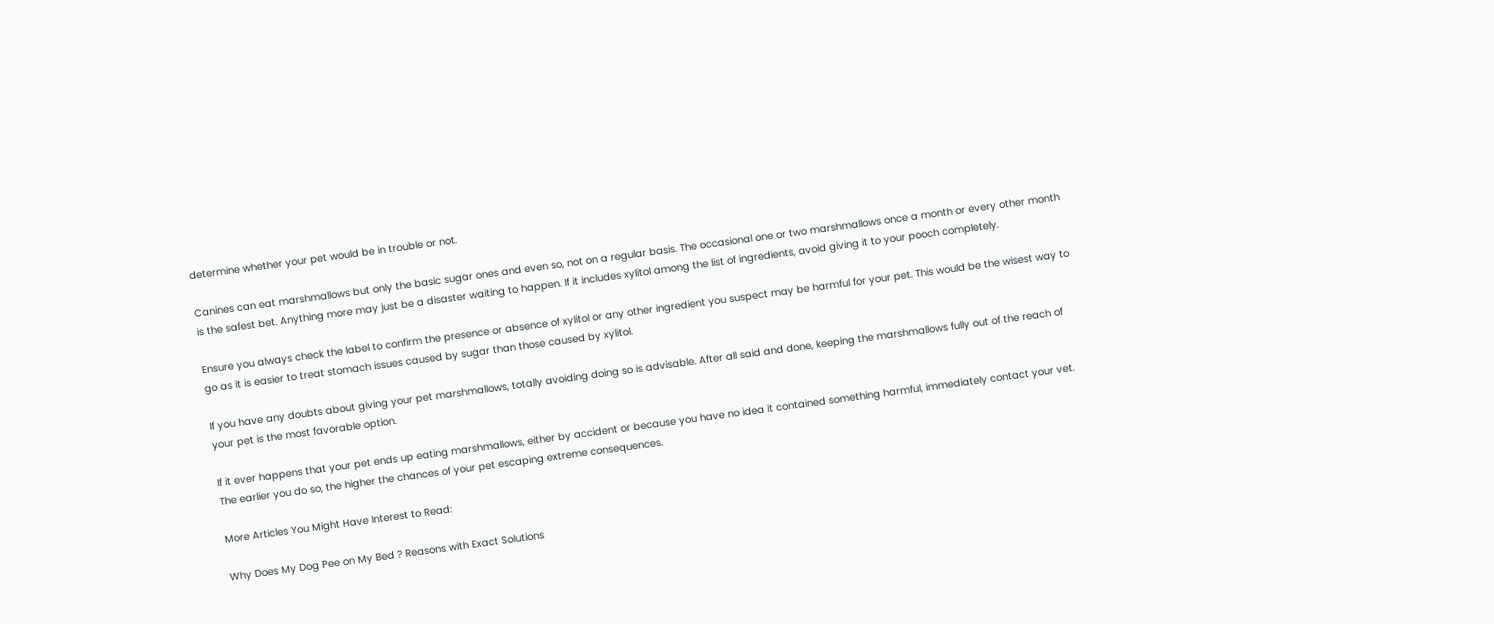determine whether your pet would be in trouble or not.

Canines can eat marshmallows but only the basic sugar ones and even so, not on a regular basis. The occasional one or two marshmallows once a month or every other month is the safest bet. Anything more may just be a disaster waiting to happen. If it includes xylitol among the list of ingredients, avoid giving it to your pooch completely.

Ensure you always check the label to confirm the presence or absence of xylitol or any other ingredient you suspect may be harmful for your pet. This would be the wisest way to go as it is easier to treat stomach issues caused by sugar than those caused by xylitol.

If you have any doubts about giving your pet marshmallows, totally avoiding doing so is advisable. After all said and done, keeping the marshmallows fully out of the reach of your pet is the most favorable option.

If it ever happens that your pet ends up eating marshmallows, either by accident or because you have no idea it contained something harmful, immediately contact your vet. The earlier you do so, the higher the chances of your pet escaping extreme consequences.

More Articles You Might Have Interest to Read:

Why Does My Dog Pee on My Bed ? Reasons with Exact Solutions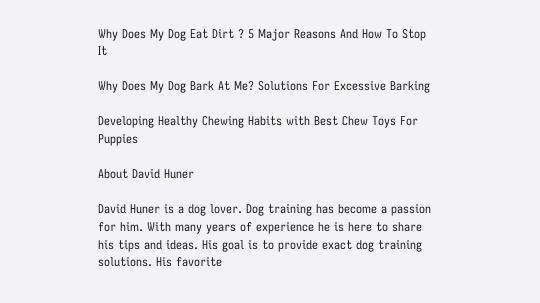Why Does My Dog Eat Dirt ? 5 Major Reasons And How To Stop It

Why Does My Dog Bark At Me? Solutions For Excessive Barking

Developing Healthy Chewing Habits with Best Chew Toys For Puppies

About David Huner

David Huner is a dog lover. Dog training has become a passion for him. With many years of experience he is here to share his tips and ideas. His goal is to provide exact dog training solutions. His favorite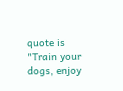quote is "Train your dogs, enjoy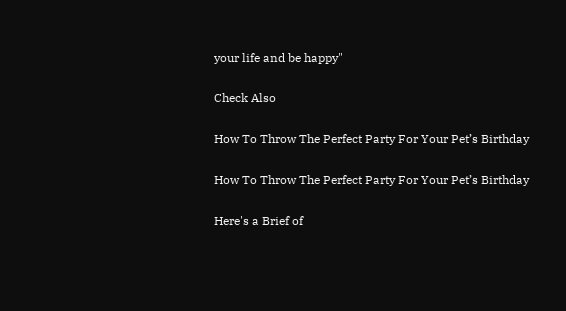your life and be happy"

Check Also

How To Throw The Perfect Party For Your Pet’s Birthday

How To Throw The Perfect Party For Your Pet’s Birthday

Here's a Brief of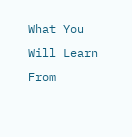What You Will Learn From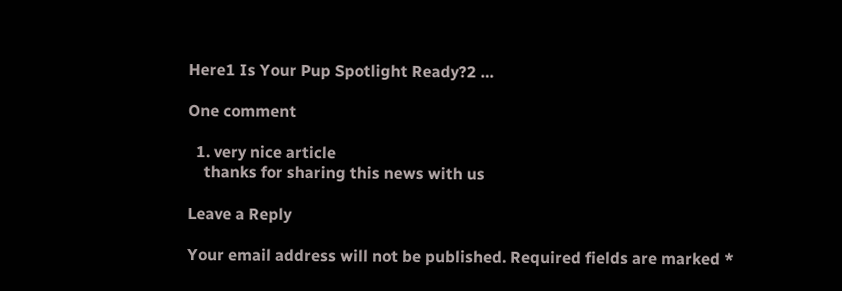Here1 Is Your Pup Spotlight Ready?2 …

One comment

  1. very nice article
    thanks for sharing this news with us

Leave a Reply

Your email address will not be published. Required fields are marked *